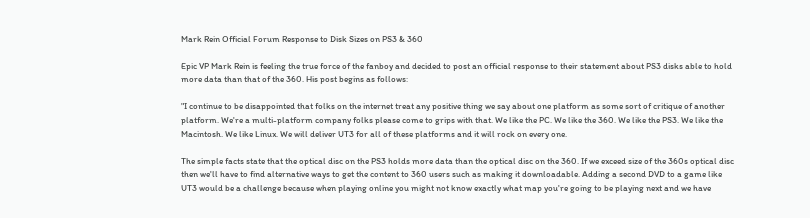Mark Rein Official Forum Response to Disk Sizes on PS3 & 360

Epic VP Mark Rein is feeling the true force of the fanboy and decided to post an official response to their statement about PS3 disks able to hold more data than that of the 360. His post begins as follows:

"I continue to be disappointed that folks on the internet treat any positive thing we say about one platform as some sort of critique of another platform. We're a multi-platform company folks please come to grips with that. We like the PC. We like the 360. We like the PS3. We like the Macintosh. We like Linux. We will deliver UT3 for all of these platforms and it will rock on every one.

The simple facts state that the optical disc on the PS3 holds more data than the optical disc on the 360. If we exceed size of the 360s optical disc then we'll have to find alternative ways to get the content to 360 users such as making it downloadable. Adding a second DVD to a game like UT3 would be a challenge because when playing online you might not know exactly what map you're going to be playing next and we have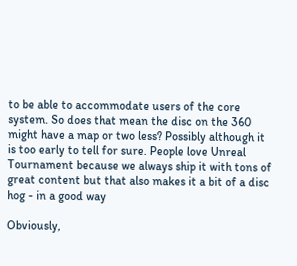to be able to accommodate users of the core system. So does that mean the disc on the 360 might have a map or two less? Possibly although it is too early to tell for sure. People love Unreal Tournament because we always ship it with tons of great content but that also makes it a bit of a disc hog - in a good way

Obviously,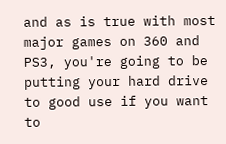and as is true with most major games on 360 and PS3, you're going to be putting your hard drive to good use if you want to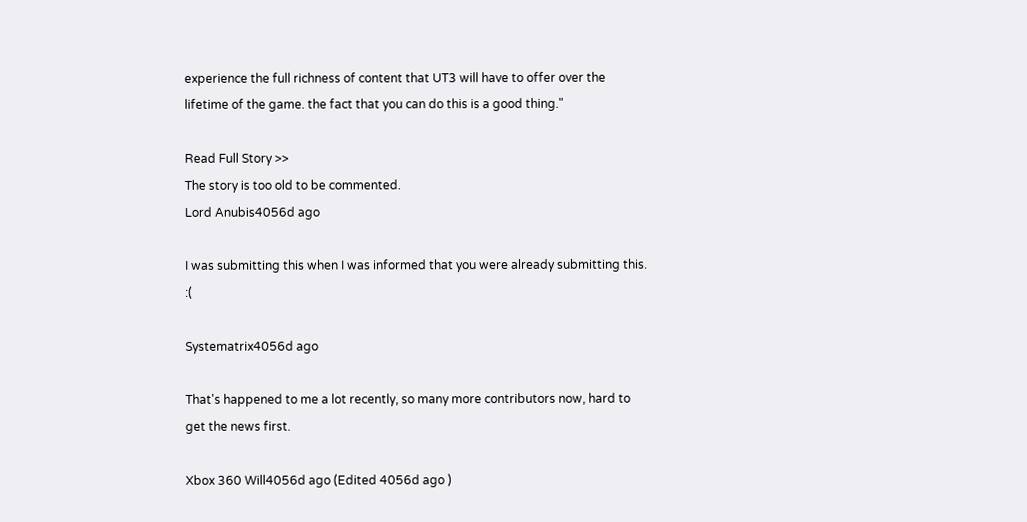experience the full richness of content that UT3 will have to offer over the lifetime of the game. the fact that you can do this is a good thing."

Read Full Story >>
The story is too old to be commented.
Lord Anubis4056d ago

I was submitting this when I was informed that you were already submitting this. :(

Systematrix4056d ago

That's happened to me a lot recently, so many more contributors now, hard to get the news first.

Xbox 360 Will4056d ago (Edited 4056d ago )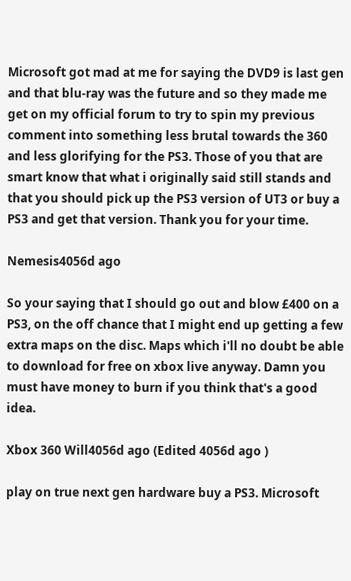Microsoft got mad at me for saying the DVD9 is last gen and that blu-ray was the future and so they made me get on my official forum to try to spin my previous comment into something less brutal towards the 360 and less glorifying for the PS3. Those of you that are smart know that what i originally said still stands and that you should pick up the PS3 version of UT3 or buy a PS3 and get that version. Thank you for your time.

Nemesis4056d ago

So your saying that I should go out and blow £400 on a PS3, on the off chance that I might end up getting a few extra maps on the disc. Maps which i'll no doubt be able to download for free on xbox live anyway. Damn you must have money to burn if you think that's a good idea.

Xbox 360 Will4056d ago (Edited 4056d ago )

play on true next gen hardware buy a PS3. Microsoft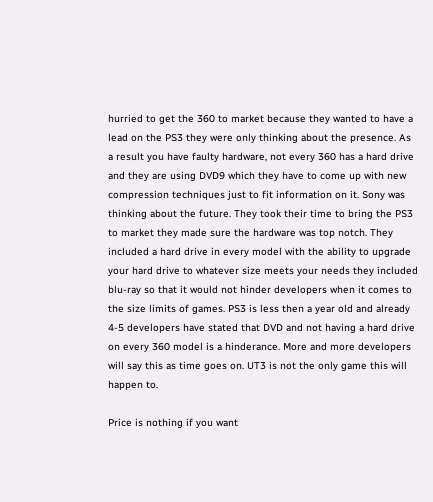hurried to get the 360 to market because they wanted to have a lead on the PS3 they were only thinking about the presence. As a result you have faulty hardware, not every 360 has a hard drive and they are using DVD9 which they have to come up with new compression techniques just to fit information on it. Sony was thinking about the future. They took their time to bring the PS3 to market they made sure the hardware was top notch. They included a hard drive in every model with the ability to upgrade your hard drive to whatever size meets your needs they included blu-ray so that it would not hinder developers when it comes to the size limits of games. PS3 is less then a year old and already 4-5 developers have stated that DVD and not having a hard drive on every 360 model is a hinderance. More and more developers will say this as time goes on. UT3 is not the only game this will happen to.

Price is nothing if you want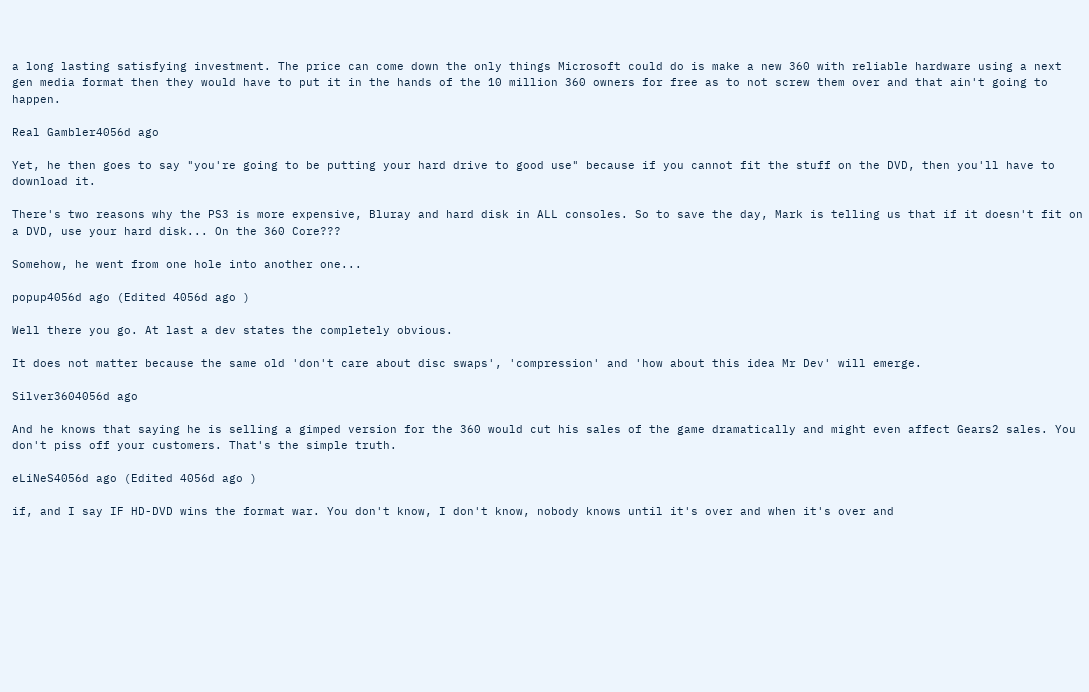a long lasting satisfying investment. The price can come down the only things Microsoft could do is make a new 360 with reliable hardware using a next gen media format then they would have to put it in the hands of the 10 million 360 owners for free as to not screw them over and that ain't going to happen.

Real Gambler4056d ago

Yet, he then goes to say "you're going to be putting your hard drive to good use" because if you cannot fit the stuff on the DVD, then you'll have to download it.

There's two reasons why the PS3 is more expensive, Bluray and hard disk in ALL consoles. So to save the day, Mark is telling us that if it doesn't fit on a DVD, use your hard disk... On the 360 Core???

Somehow, he went from one hole into another one...

popup4056d ago (Edited 4056d ago )

Well there you go. At last a dev states the completely obvious.

It does not matter because the same old 'don't care about disc swaps', 'compression' and 'how about this idea Mr Dev' will emerge.

Silver3604056d ago

And he knows that saying he is selling a gimped version for the 360 would cut his sales of the game dramatically and might even affect Gears2 sales. You don't piss off your customers. That's the simple truth.

eLiNeS4056d ago (Edited 4056d ago )

if, and I say IF HD-DVD wins the format war. You don't know, I don't know, nobody knows until it's over and when it's over and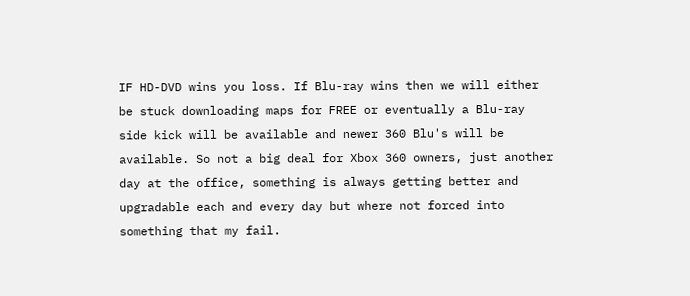IF HD-DVD wins you loss. If Blu-ray wins then we will either be stuck downloading maps for FREE or eventually a Blu-ray side kick will be available and newer 360 Blu's will be available. So not a big deal for Xbox 360 owners, just another day at the office, something is always getting better and upgradable each and every day but where not forced into something that my fail.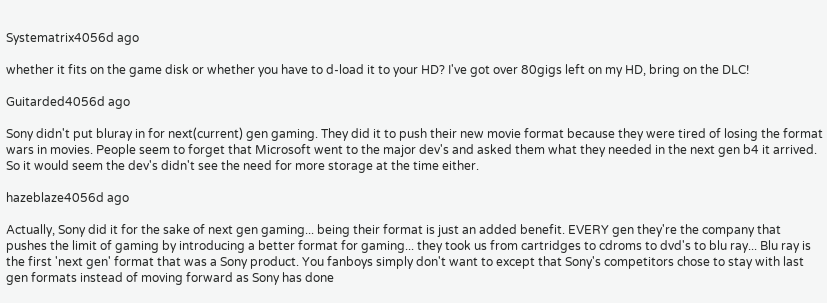Systematrix4056d ago

whether it fits on the game disk or whether you have to d-load it to your HD? I've got over 80gigs left on my HD, bring on the DLC!

Guitarded4056d ago

Sony didn't put bluray in for next(current) gen gaming. They did it to push their new movie format because they were tired of losing the format wars in movies. People seem to forget that Microsoft went to the major dev's and asked them what they needed in the next gen b4 it arrived. So it would seem the dev's didn't see the need for more storage at the time either.

hazeblaze4056d ago

Actually, Sony did it for the sake of next gen gaming... being their format is just an added benefit. EVERY gen they're the company that pushes the limit of gaming by introducing a better format for gaming... they took us from cartridges to cdroms to dvd's to blu ray... Blu ray is the first 'next gen' format that was a Sony product. You fanboys simply don't want to except that Sony's competitors chose to stay with last gen formats instead of moving forward as Sony has done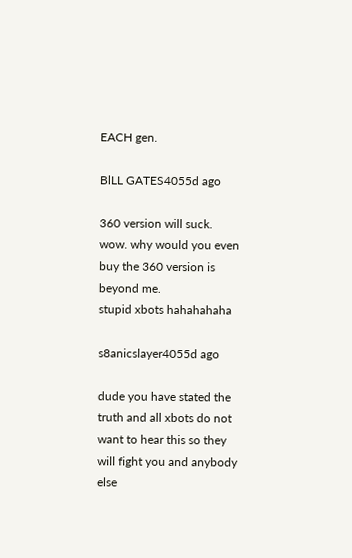EACH gen.

BlLL GATES4055d ago

360 version will suck. wow. why would you even buy the 360 version is beyond me.
stupid xbots hahahahaha

s8anicslayer4055d ago

dude you have stated the truth and all xbots do not want to hear this so they will fight you and anybody else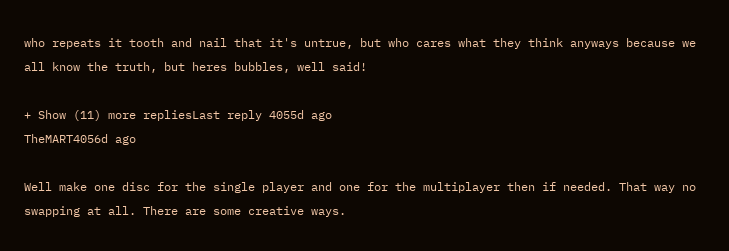who repeats it tooth and nail that it's untrue, but who cares what they think anyways because we all know the truth, but heres bubbles, well said!

+ Show (11) more repliesLast reply 4055d ago
TheMART4056d ago

Well make one disc for the single player and one for the multiplayer then if needed. That way no swapping at all. There are some creative ways.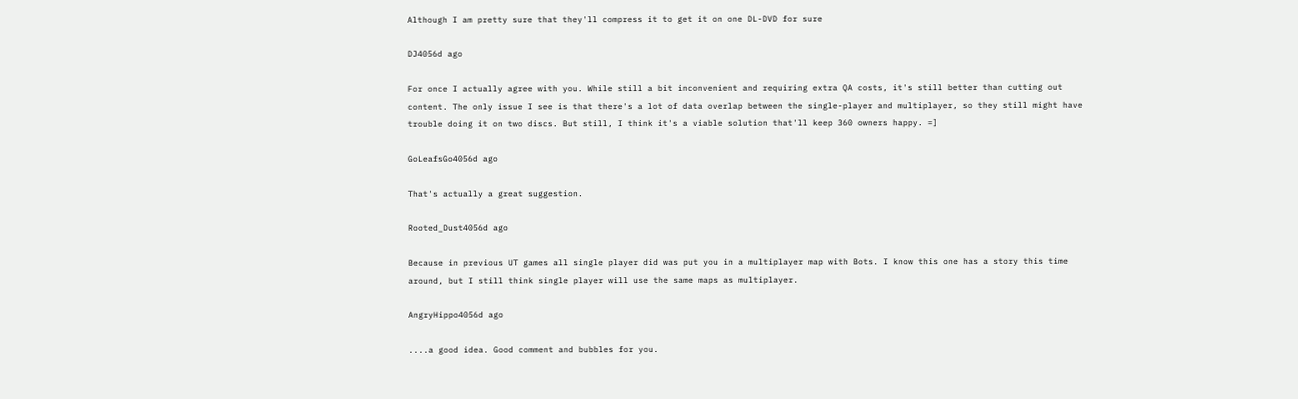Although I am pretty sure that they'll compress it to get it on one DL-DVD for sure

DJ4056d ago

For once I actually agree with you. While still a bit inconvenient and requiring extra QA costs, it's still better than cutting out content. The only issue I see is that there's a lot of data overlap between the single-player and multiplayer, so they still might have trouble doing it on two discs. But still, I think it's a viable solution that'll keep 360 owners happy. =]

GoLeafsGo4056d ago

That's actually a great suggestion.

Rooted_Dust4056d ago

Because in previous UT games all single player did was put you in a multiplayer map with Bots. I know this one has a story this time around, but I still think single player will use the same maps as multiplayer.

AngryHippo4056d ago

....a good idea. Good comment and bubbles for you.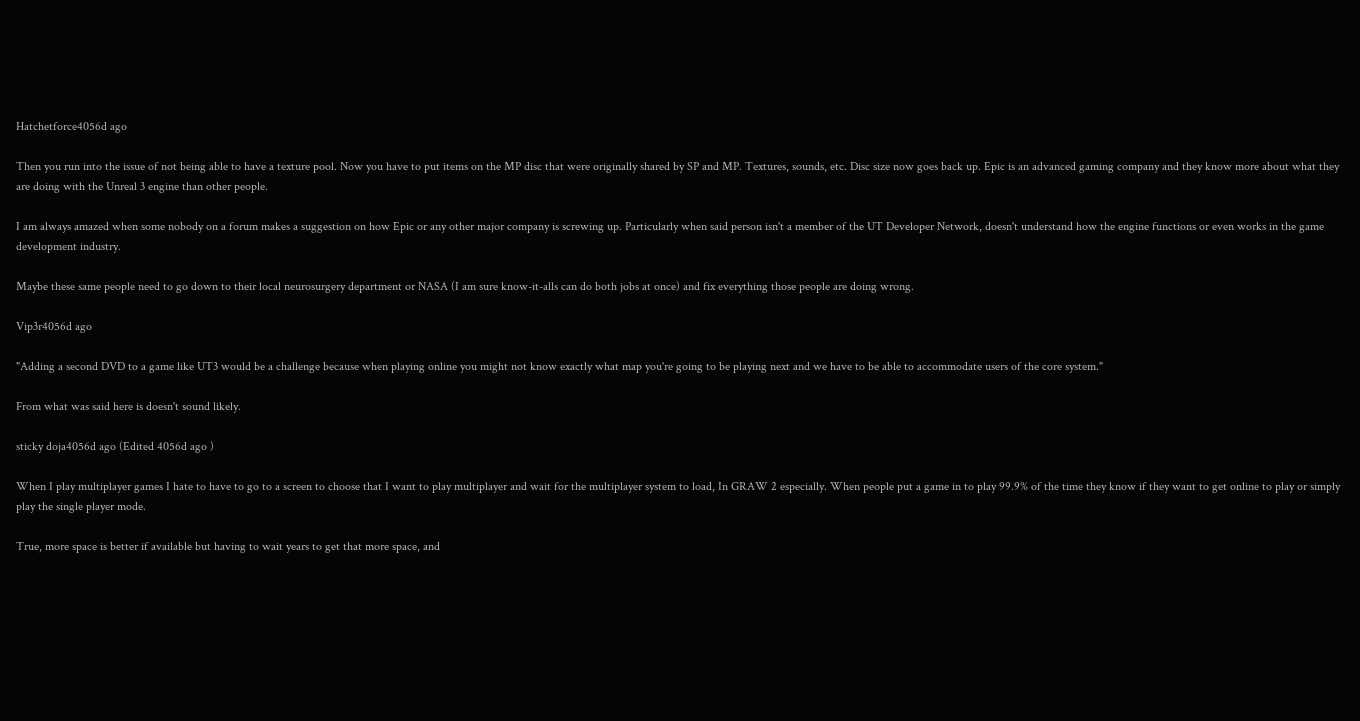Hatchetforce4056d ago

Then you run into the issue of not being able to have a texture pool. Now you have to put items on the MP disc that were originally shared by SP and MP. Textures, sounds, etc. Disc size now goes back up. Epic is an advanced gaming company and they know more about what they are doing with the Unreal 3 engine than other people.

I am always amazed when some nobody on a forum makes a suggestion on how Epic or any other major company is screwing up. Particularly when said person isn't a member of the UT Developer Network, doesn't understand how the engine functions or even works in the game development industry.

Maybe these same people need to go down to their local neurosurgery department or NASA (I am sure know-it-alls can do both jobs at once) and fix everything those people are doing wrong.

Vip3r4056d ago

"Adding a second DVD to a game like UT3 would be a challenge because when playing online you might not know exactly what map you're going to be playing next and we have to be able to accommodate users of the core system."

From what was said here is doesn't sound likely.

sticky doja4056d ago (Edited 4056d ago )

When I play multiplayer games I hate to have to go to a screen to choose that I want to play multiplayer and wait for the multiplayer system to load, In GRAW 2 especially. When people put a game in to play 99.9% of the time they know if they want to get online to play or simply play the single player mode.

True, more space is better if available but having to wait years to get that more space, and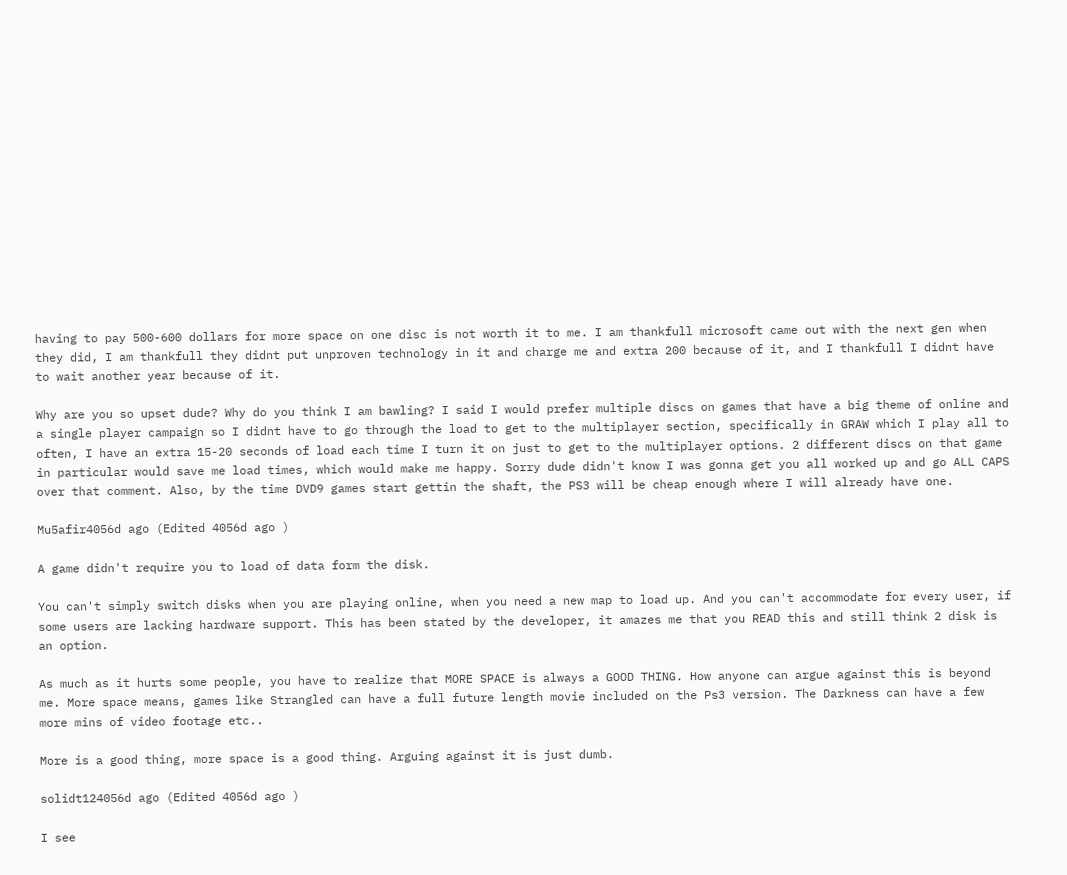having to pay 500-600 dollars for more space on one disc is not worth it to me. I am thankfull microsoft came out with the next gen when they did, I am thankfull they didnt put unproven technology in it and charge me and extra 200 because of it, and I thankfull I didnt have to wait another year because of it.

Why are you so upset dude? Why do you think I am bawling? I said I would prefer multiple discs on games that have a big theme of online and a single player campaign so I didnt have to go through the load to get to the multiplayer section, specifically in GRAW which I play all to often, I have an extra 15-20 seconds of load each time I turn it on just to get to the multiplayer options. 2 different discs on that game in particular would save me load times, which would make me happy. Sorry dude didn't know I was gonna get you all worked up and go ALL CAPS over that comment. Also, by the time DVD9 games start gettin the shaft, the PS3 will be cheap enough where I will already have one.

Mu5afir4056d ago (Edited 4056d ago )

A game didn't require you to load of data form the disk.

You can't simply switch disks when you are playing online, when you need a new map to load up. And you can't accommodate for every user, if some users are lacking hardware support. This has been stated by the developer, it amazes me that you READ this and still think 2 disk is an option.

As much as it hurts some people, you have to realize that MORE SPACE is always a GOOD THING. How anyone can argue against this is beyond me. More space means, games like Strangled can have a full future length movie included on the Ps3 version. The Darkness can have a few more mins of video footage etc..

More is a good thing, more space is a good thing. Arguing against it is just dumb.

solidt124056d ago (Edited 4056d ago )

I see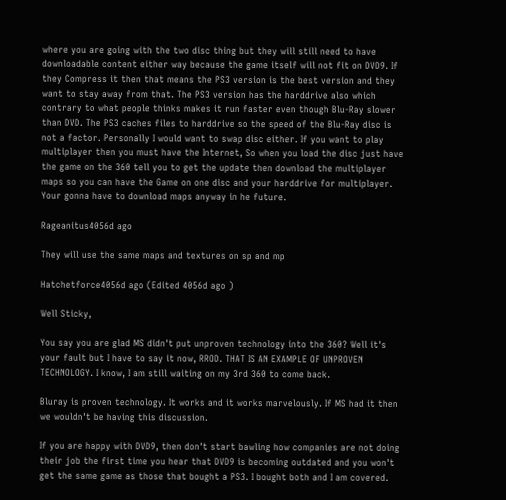where you are going with the two disc thing but they will still need to have downloadable content either way because the game itself will not fit on DVD9. If they Compress it then that means the PS3 version is the best version and they want to stay away from that. The PS3 version has the harddrive also which contrary to what people thinks makes it run faster even though Blu-Ray slower than DVD. The PS3 caches files to harddrive so the speed of the Blu-Ray disc is not a factor. Personally I would want to swap disc either. If you want to play multiplayer then you must have the Internet, So when you load the disc just have the game on the 360 tell you to get the update then download the multiplayer maps so you can have the Game on one disc and your harddrive for multiplayer. Your gonna have to download maps anyway in he future.

Rageanitus4056d ago

They will use the same maps and textures on sp and mp

Hatchetforce4056d ago (Edited 4056d ago )

Well Sticky,

You say you are glad MS didn't put unproven technology into the 360? Well it's your fault but I have to say it now, RROD. THAT IS AN EXAMPLE OF UNPROVEN TECHNOLOGY. I know, I am still waiting on my 3rd 360 to come back.

Bluray is proven technology. It works and it works marvelously. If MS had it then we wouldn't be having this discussion.

If you are happy with DVD9, then don't start bawling how companies are not doing their job the first time you hear that DVD9 is becoming outdated and you won't get the same game as those that bought a PS3. I bought both and I am covered.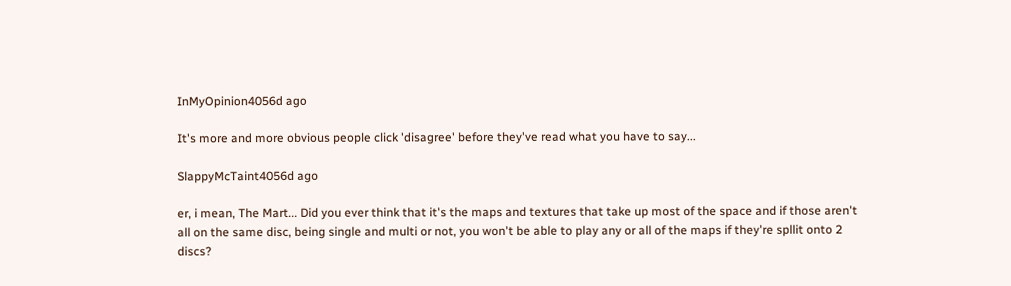InMyOpinion4056d ago

It's more and more obvious people click 'disagree' before they've read what you have to say...

SlappyMcTaint4056d ago

er, i mean, The Mart... Did you ever think that it's the maps and textures that take up most of the space and if those aren't all on the same disc, being single and multi or not, you won't be able to play any or all of the maps if they're spllit onto 2 discs?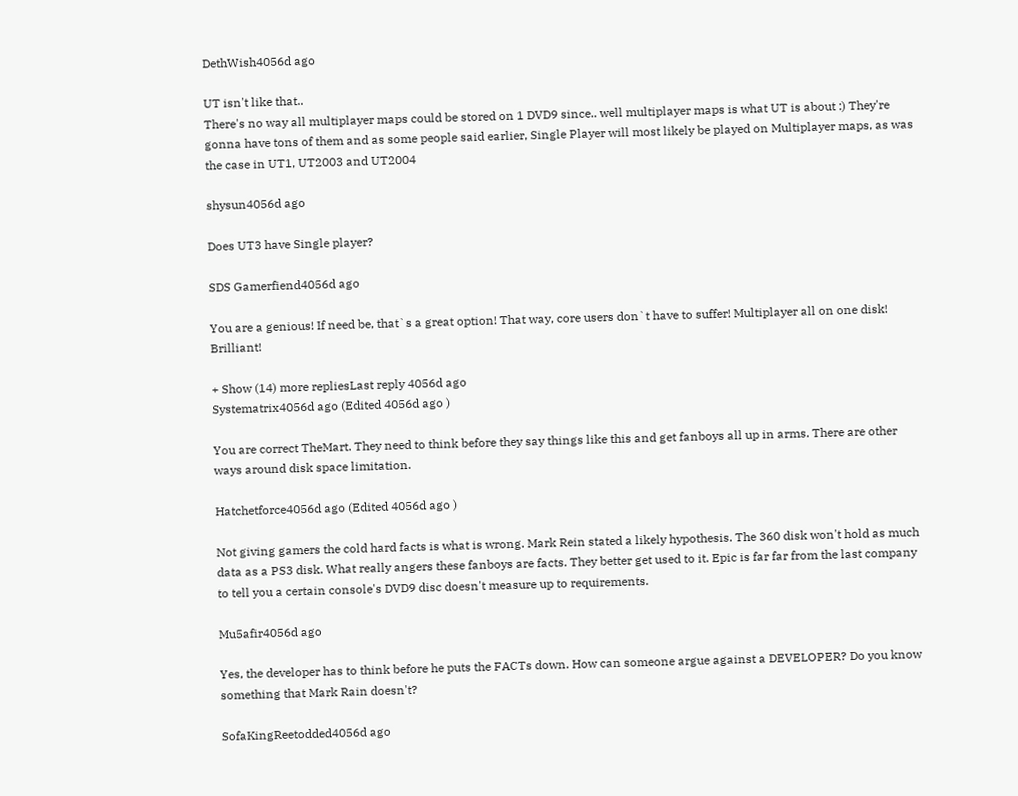DethWish4056d ago

UT isn't like that..
There's no way all multiplayer maps could be stored on 1 DVD9 since.. well multiplayer maps is what UT is about :) They're gonna have tons of them and as some people said earlier, Single Player will most likely be played on Multiplayer maps, as was the case in UT1, UT2003 and UT2004

shysun4056d ago

Does UT3 have Single player?

SDS Gamerfiend4056d ago

You are a genious! If need be, that`s a great option! That way, core users don`t have to suffer! Multiplayer all on one disk! Brilliant!

+ Show (14) more repliesLast reply 4056d ago
Systematrix4056d ago (Edited 4056d ago )

You are correct TheMart. They need to think before they say things like this and get fanboys all up in arms. There are other ways around disk space limitation.

Hatchetforce4056d ago (Edited 4056d ago )

Not giving gamers the cold hard facts is what is wrong. Mark Rein stated a likely hypothesis. The 360 disk won't hold as much data as a PS3 disk. What really angers these fanboys are facts. They better get used to it. Epic is far far from the last company to tell you a certain console's DVD9 disc doesn't measure up to requirements.

Mu5afir4056d ago

Yes, the developer has to think before he puts the FACTs down. How can someone argue against a DEVELOPER? Do you know something that Mark Rain doesn't?

SofaKingReetodded4056d ago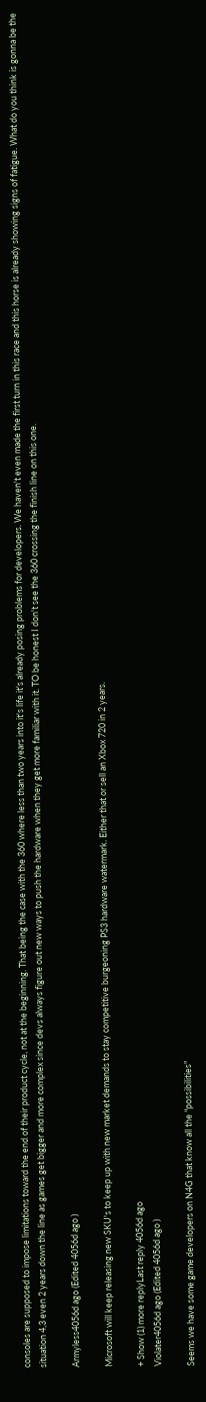consoles are supposed to impose limitations toward the end of their product cycle, not at the beginning. That being the case with the 360 where less than two years into it's life it's already posing problems for developers. We haven't even made the first turn in this race and this horse is already showing signs of fatigue. What do you think is gonna be the situation 4,3 even 2 years down the line as games get bigger and more complex since devs always figure out new ways to push the hardware when they get more familiar with it. TO be honest I don't see the 360 crossing the finish line on this one.

Armyless4056d ago (Edited 4056d ago )

Microsoft will keep releasing new SKU's to keep up with new market demands to stay competitive burgeoning PS3 hardware watermark. Either that or sell an Xbox 720 in 2 years.

+ Show (1) more replyLast reply 4056d ago
Violater4056d ago (Edited 4056d ago )

Seems we have some game developers on N4G that know all the "possibilities"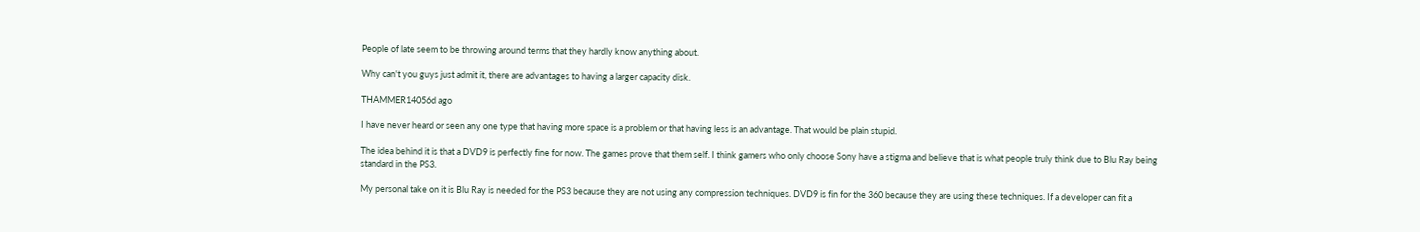People of late seem to be throwing around terms that they hardly know anything about.

Why can't you guys just admit it, there are advantages to having a larger capacity disk.

THAMMER14056d ago

I have never heard or seen any one type that having more space is a problem or that having less is an advantage. That would be plain stupid.

The idea behind it is that a DVD9 is perfectly fine for now. The games prove that them self. I think gamers who only choose Sony have a stigma and believe that is what people truly think due to Blu Ray being standard in the PS3.

My personal take on it is Blu Ray is needed for the PS3 because they are not using any compression techniques. DVD9 is fin for the 360 because they are using these techniques. If a developer can fit a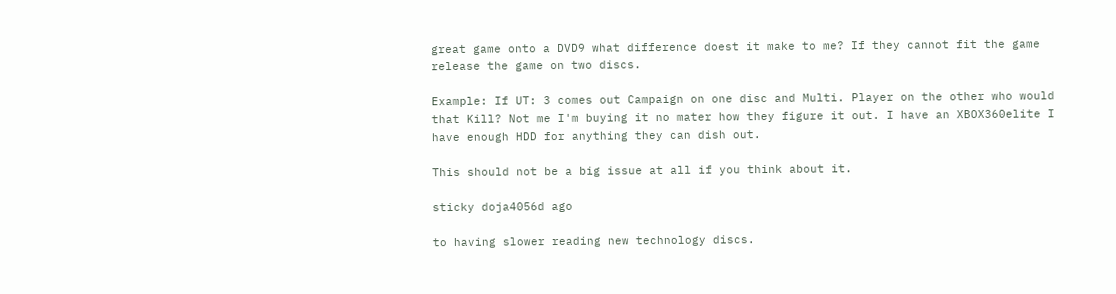great game onto a DVD9 what difference doest it make to me? If they cannot fit the game release the game on two discs.

Example: If UT: 3 comes out Campaign on one disc and Multi. Player on the other who would that Kill? Not me I'm buying it no mater how they figure it out. I have an XBOX360elite I have enough HDD for anything they can dish out.

This should not be a big issue at all if you think about it.

sticky doja4056d ago

to having slower reading new technology discs.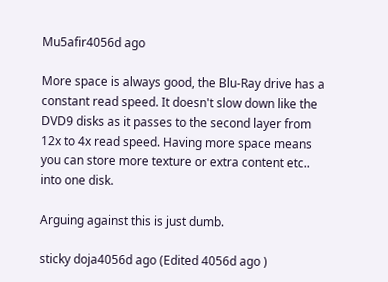Mu5afir4056d ago

More space is always good, the Blu-Ray drive has a constant read speed. It doesn't slow down like the DVD9 disks as it passes to the second layer from 12x to 4x read speed. Having more space means you can store more texture or extra content etc.. into one disk.

Arguing against this is just dumb.

sticky doja4056d ago (Edited 4056d ago )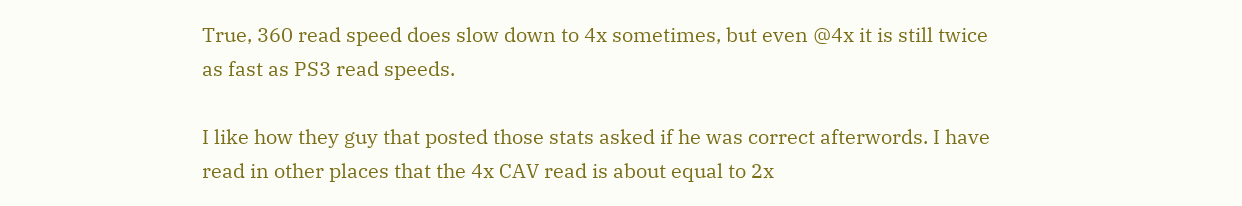True, 360 read speed does slow down to 4x sometimes, but even @4x it is still twice as fast as PS3 read speeds.

I like how they guy that posted those stats asked if he was correct afterwords. I have read in other places that the 4x CAV read is about equal to 2x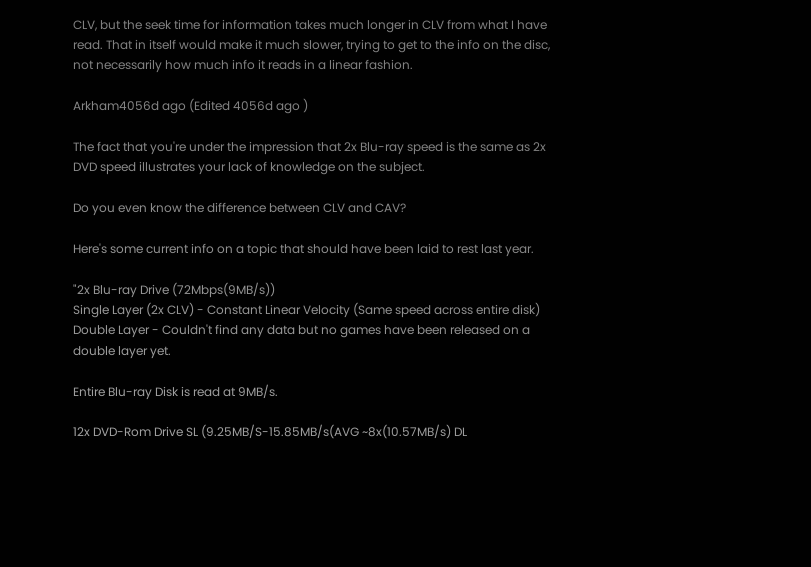CLV, but the seek time for information takes much longer in CLV from what I have read. That in itself would make it much slower, trying to get to the info on the disc, not necessarily how much info it reads in a linear fashion.

Arkham4056d ago (Edited 4056d ago )

The fact that you're under the impression that 2x Blu-ray speed is the same as 2x DVD speed illustrates your lack of knowledge on the subject.

Do you even know the difference between CLV and CAV?

Here's some current info on a topic that should have been laid to rest last year.

"2x Blu-ray Drive (72Mbps(9MB/s))
Single Layer (2x CLV) - Constant Linear Velocity (Same speed across entire disk)
Double Layer - Couldn't find any data but no games have been released on a double layer yet.

Entire Blu-ray Disk is read at 9MB/s.

12x DVD-Rom Drive SL (9.25MB/S-15.85MB/s(AVG ~8x(10.57MB/s) DL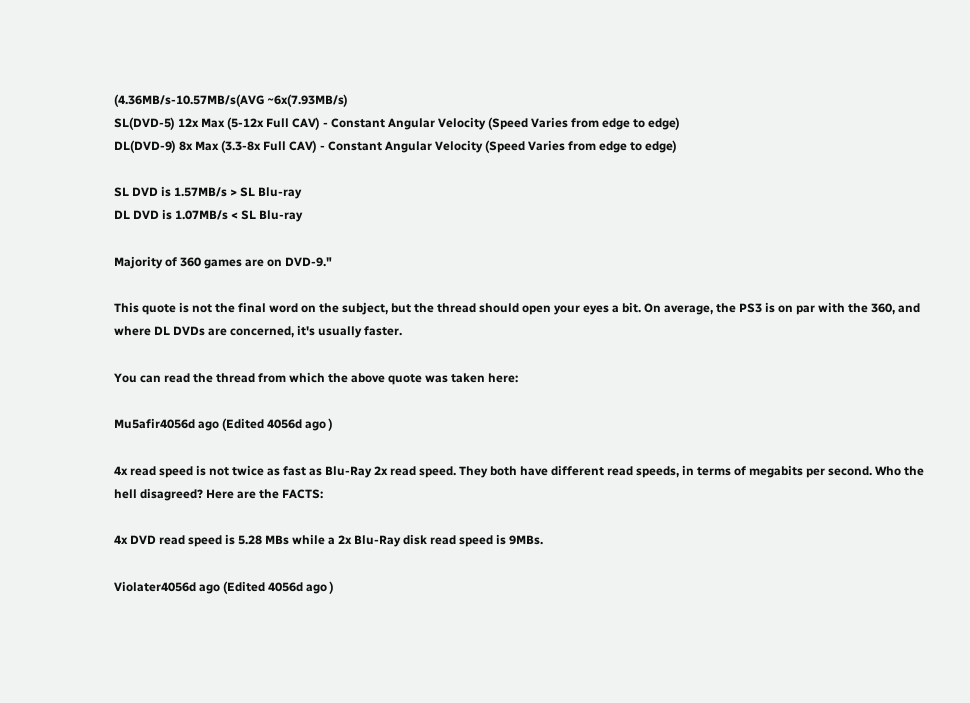(4.36MB/s-10.57MB/s(AVG ~6x(7.93MB/s)
SL(DVD-5) 12x Max (5-12x Full CAV) - Constant Angular Velocity (Speed Varies from edge to edge)
DL(DVD-9) 8x Max (3.3-8x Full CAV) - Constant Angular Velocity (Speed Varies from edge to edge)

SL DVD is 1.57MB/s > SL Blu-ray
DL DVD is 1.07MB/s < SL Blu-ray

Majority of 360 games are on DVD-9."

This quote is not the final word on the subject, but the thread should open your eyes a bit. On average, the PS3 is on par with the 360, and where DL DVDs are concerned, it's usually faster.

You can read the thread from which the above quote was taken here:

Mu5afir4056d ago (Edited 4056d ago )

4x read speed is not twice as fast as Blu-Ray 2x read speed. They both have different read speeds, in terms of megabits per second. Who the hell disagreed? Here are the FACTS:

4x DVD read speed is 5.28 MBs while a 2x Blu-Ray disk read speed is 9MBs.

Violater4056d ago (Edited 4056d ago )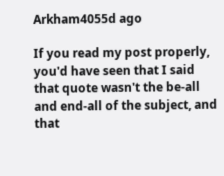Arkham4055d ago

If you read my post properly, you'd have seen that I said that quote wasn't the be-all and end-all of the subject, and that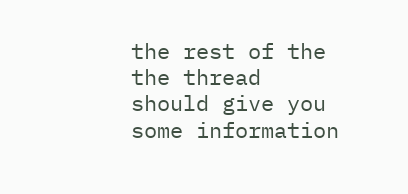the rest of the the thread should give you some information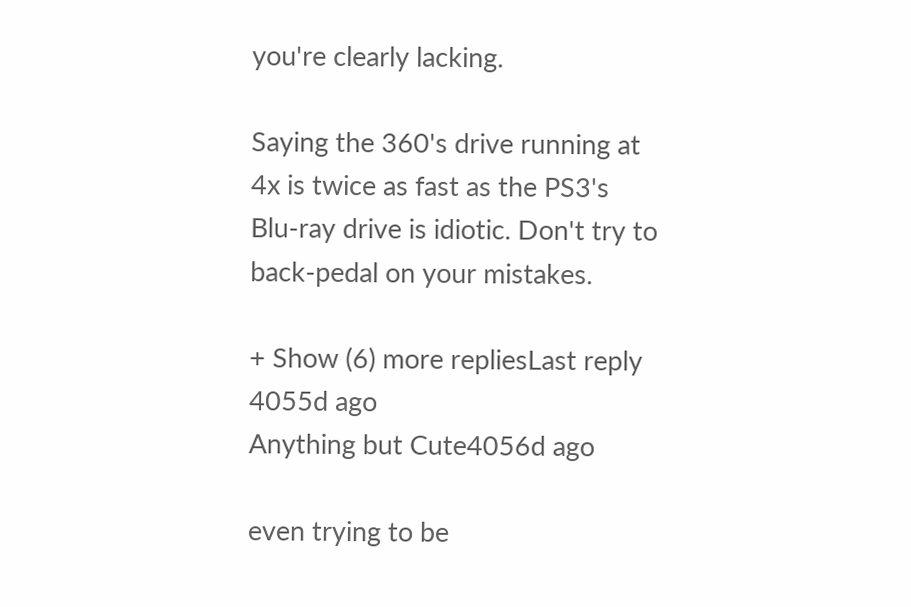you're clearly lacking.

Saying the 360's drive running at 4x is twice as fast as the PS3's Blu-ray drive is idiotic. Don't try to back-pedal on your mistakes.

+ Show (6) more repliesLast reply 4055d ago
Anything but Cute4056d ago

even trying to be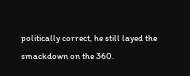politically correct, he still layed the smackdown on the 360.